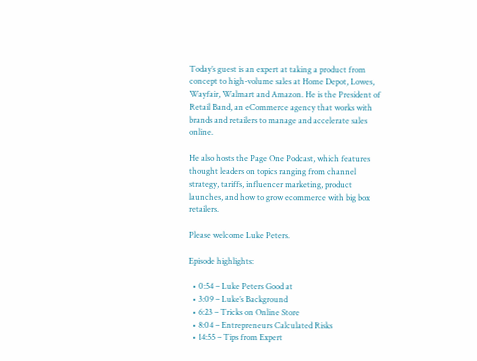Today’s guest is an expert at taking a product from concept to high-volume sales at Home Depot, Lowes, Wayfair, Walmart and Amazon. He is the President of Retail Band, an eCommerce agency that works with brands and retailers to manage and accelerate sales online.

He also hosts the Page One Podcast, which features thought leaders on topics ranging from channel strategy, tariffs, influencer marketing, product launches, and how to grow ecommerce with big box retailers.

Please welcome Luke Peters.

Episode highlights:

  • 0:54 – Luke Peters Good at
  • 3:09 – Luke’s Background
  • 6:23 – Tricks on Online Store
  • 8:04 – Entrepreneurs Calculated Risks
  • 14:55 – Tips from Expert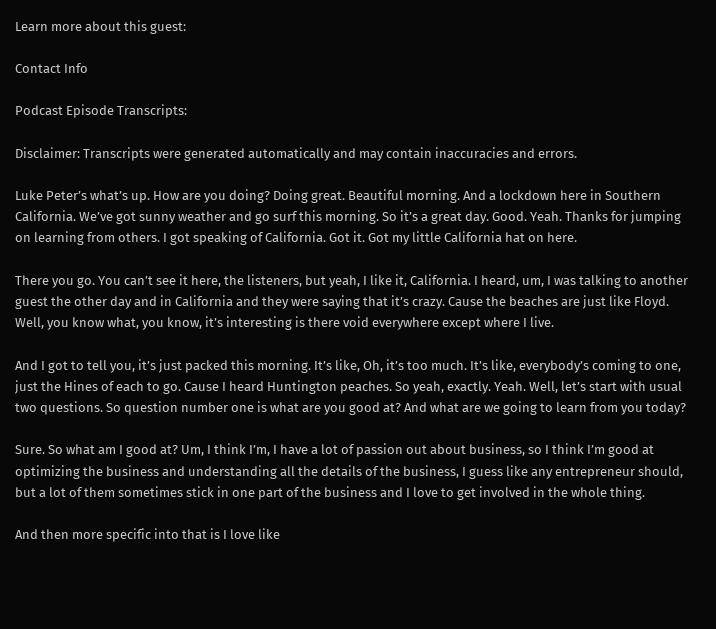Learn more about this guest:

Contact Info

Podcast Episode Transcripts:

Disclaimer: Transcripts were generated automatically and may contain inaccuracies and errors.

Luke Peter’s what’s up. How are you doing? Doing great. Beautiful morning. And a lockdown here in Southern California. We’ve got sunny weather and go surf this morning. So it’s a great day. Good. Yeah. Thanks for jumping on learning from others. I got speaking of California. Got it. Got my little California hat on here.

There you go. You can’t see it here, the listeners, but yeah, I like it, California. I heard, um, I was talking to another guest the other day and in California and they were saying that it’s crazy. Cause the beaches are just like Floyd. Well, you know what, you know, it’s interesting is there void everywhere except where I live.

And I got to tell you, it’s just packed this morning. It’s like, Oh, it’s too much. It’s like, everybody’s coming to one, just the Hines of each to go. Cause I heard Huntington peaches. So yeah, exactly. Yeah. Well, let’s start with usual two questions. So question number one is what are you good at? And what are we going to learn from you today?

Sure. So what am I good at? Um, I think I’m, I have a lot of passion out about business, so I think I’m good at optimizing the business and understanding all the details of the business, I guess like any entrepreneur should, but a lot of them sometimes stick in one part of the business and I love to get involved in the whole thing.

And then more specific into that is I love like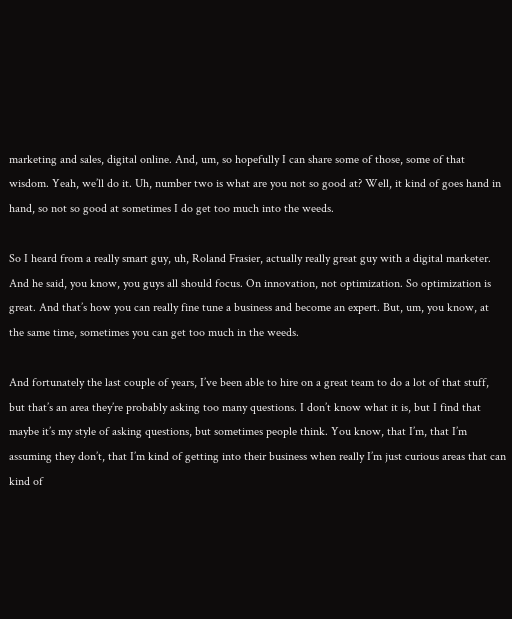marketing and sales, digital online. And, um, so hopefully I can share some of those, some of that wisdom. Yeah, we’ll do it. Uh, number two is what are you not so good at? Well, it kind of goes hand in hand, so not so good at sometimes I do get too much into the weeds.

So I heard from a really smart guy, uh, Roland Frasier, actually really great guy with a digital marketer. And he said, you know, you guys all should focus. On innovation, not optimization. So optimization is great. And that’s how you can really fine tune a business and become an expert. But, um, you know, at the same time, sometimes you can get too much in the weeds.

And fortunately the last couple of years, I’ve been able to hire on a great team to do a lot of that stuff, but that’s an area they’re probably asking too many questions. I don’t know what it is, but I find that maybe it’s my style of asking questions, but sometimes people think. You know, that I’m, that I’m assuming they don’t, that I’m kind of getting into their business when really I’m just curious areas that can kind of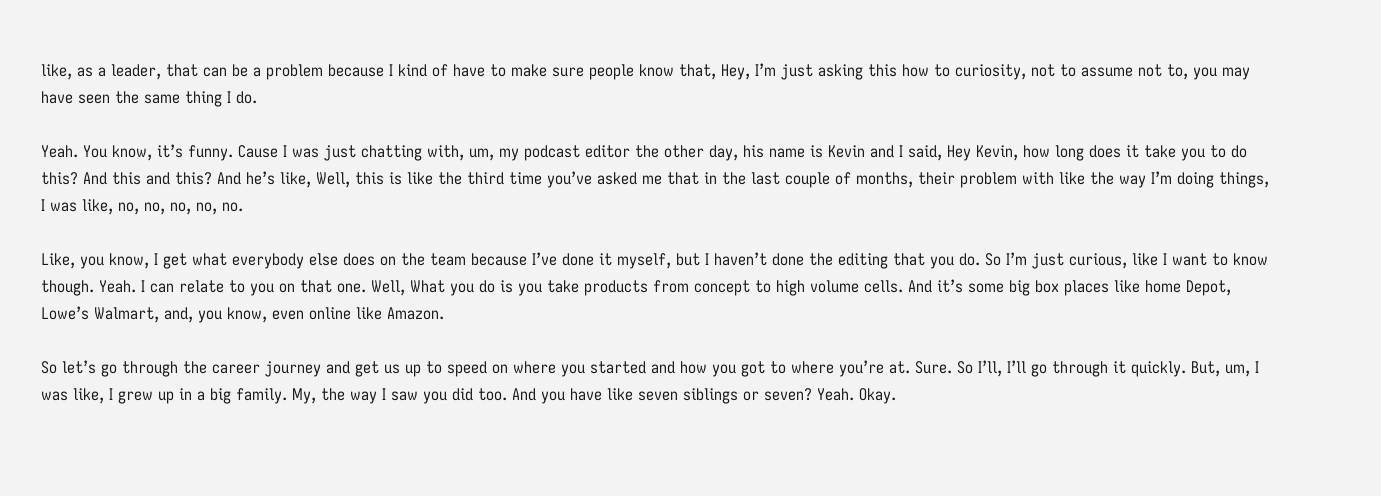like, as a leader, that can be a problem because I kind of have to make sure people know that, Hey, I’m just asking this how to curiosity, not to assume not to, you may have seen the same thing I do.

Yeah. You know, it’s funny. Cause I was just chatting with, um, my podcast editor the other day, his name is Kevin and I said, Hey Kevin, how long does it take you to do this? And this and this? And he’s like, Well, this is like the third time you’ve asked me that in the last couple of months, their problem with like the way I’m doing things, I was like, no, no, no, no, no.

Like, you know, I get what everybody else does on the team because I’ve done it myself, but I haven’t done the editing that you do. So I’m just curious, like I want to know though. Yeah. I can relate to you on that one. Well, What you do is you take products from concept to high volume cells. And it’s some big box places like home Depot, Lowe’s Walmart, and, you know, even online like Amazon.

So let’s go through the career journey and get us up to speed on where you started and how you got to where you’re at. Sure. So I’ll, I’ll go through it quickly. But, um, I was like, I grew up in a big family. My, the way I saw you did too. And you have like seven siblings or seven? Yeah. Okay.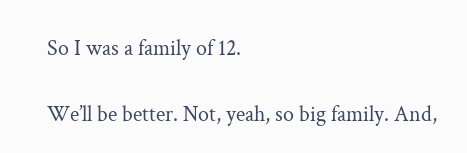So I was a family of 12.

We’ll be better. Not, yeah, so big family. And,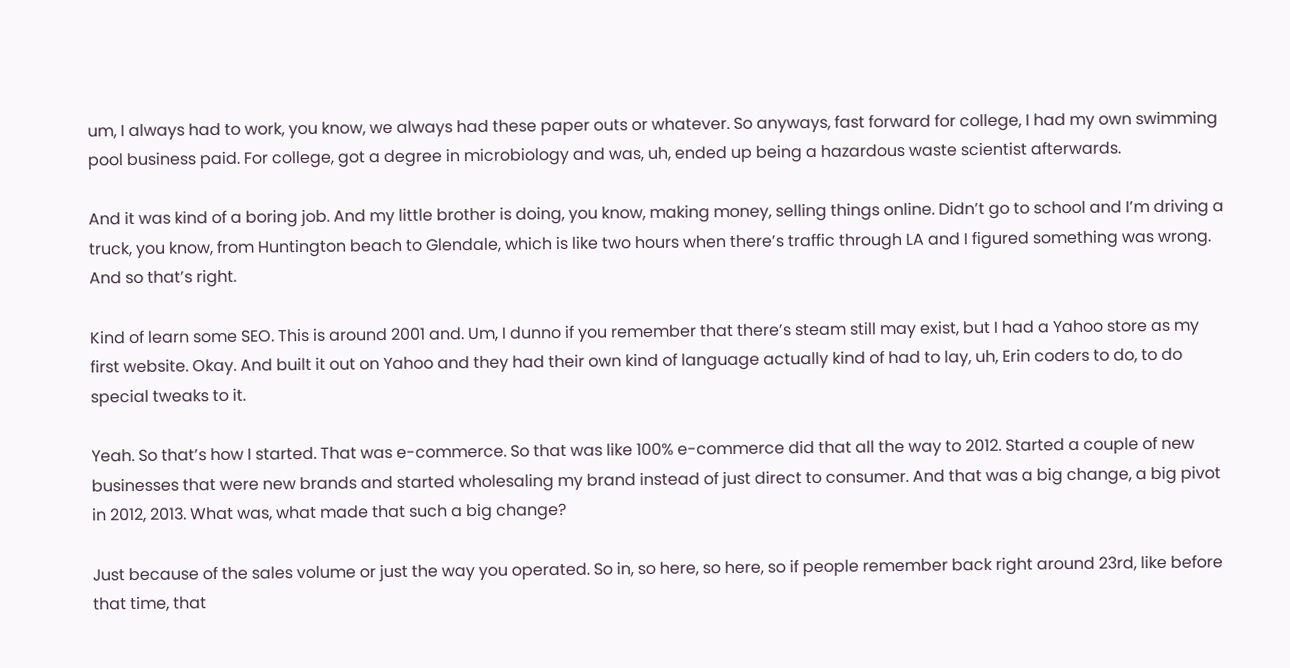um, I always had to work, you know, we always had these paper outs or whatever. So anyways, fast forward for college, I had my own swimming pool business paid. For college, got a degree in microbiology and was, uh, ended up being a hazardous waste scientist afterwards.

And it was kind of a boring job. And my little brother is doing, you know, making money, selling things online. Didn’t go to school and I’m driving a truck, you know, from Huntington beach to Glendale, which is like two hours when there’s traffic through LA and I figured something was wrong. And so that’s right.

Kind of learn some SEO. This is around 2001 and. Um, I dunno if you remember that there’s steam still may exist, but I had a Yahoo store as my first website. Okay. And built it out on Yahoo and they had their own kind of language actually kind of had to lay, uh, Erin coders to do, to do special tweaks to it.

Yeah. So that’s how I started. That was e-commerce. So that was like 100% e-commerce did that all the way to 2012. Started a couple of new businesses that were new brands and started wholesaling my brand instead of just direct to consumer. And that was a big change, a big pivot in 2012, 2013. What was, what made that such a big change?

Just because of the sales volume or just the way you operated. So in, so here, so here, so if people remember back right around 23rd, like before that time, that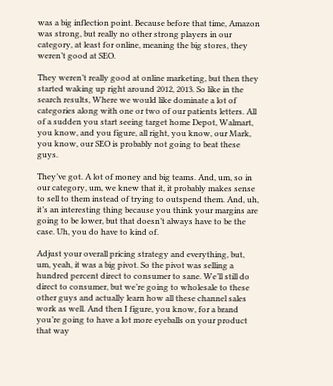was a big inflection point. Because before that time, Amazon was strong, but really no other strong players in our category, at least for online, meaning the big stores, they weren’t good at SEO.

They weren’t really good at online marketing, but then they started waking up right around 2012, 2013. So like in the search results, Where we would like dominate a lot of categories along with one or two of our patients letters. All of a sudden you start seeing target home Depot, Walmart, you know, and you figure, all right, you know, our Mark, you know, our SEO is probably not going to beat these guys.

They’ve got. A lot of money and big teams. And, um, so in our category, um, we knew that it, it probably makes sense to sell to them instead of trying to outspend them. And, uh, it’s an interesting thing because you think your margins are going to be lower, but that doesn’t always have to be the case. Uh, you do have to kind of.

Adjust your overall pricing strategy and everything, but, um, yeah, it was a big pivot. So the pivot was selling a hundred percent direct to consumer to sane. We’ll still do direct to consumer, but we’re going to wholesale to these other guys and actually learn how all these channel sales work as well. And then I figure, you know, for a brand you’re going to have a lot more eyeballs on your product that way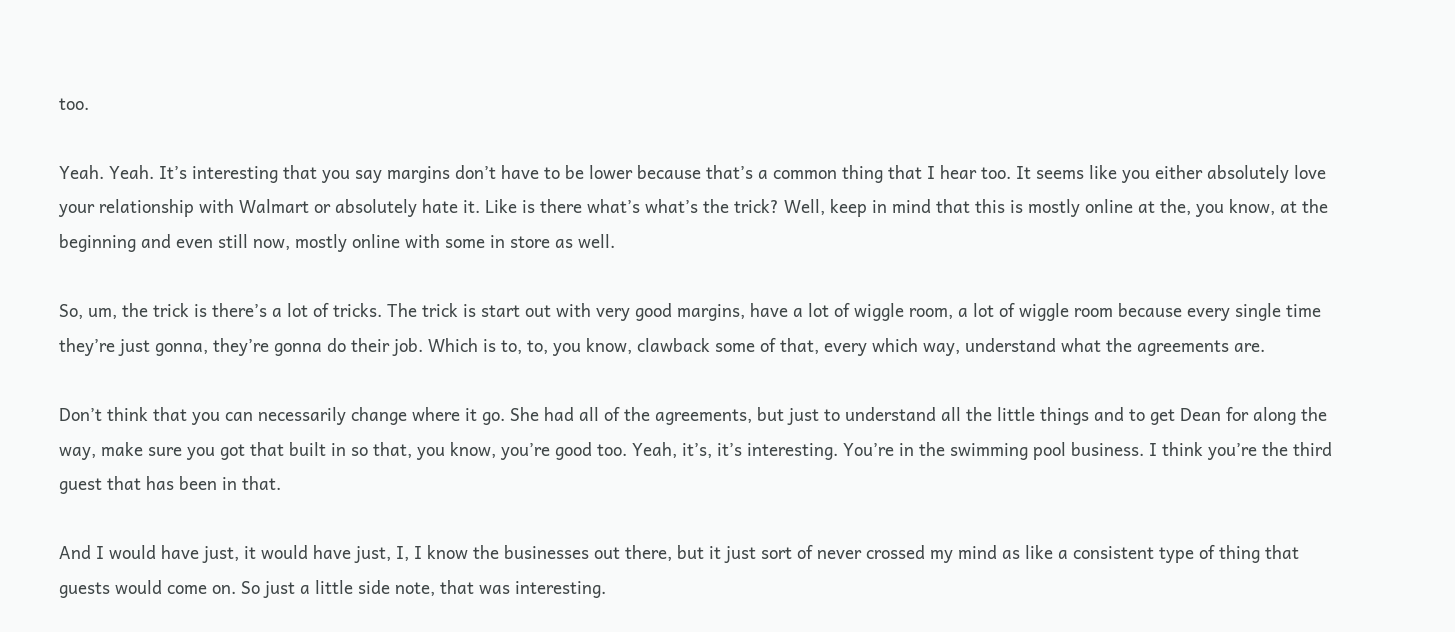too.

Yeah. Yeah. It’s interesting that you say margins don’t have to be lower because that’s a common thing that I hear too. It seems like you either absolutely love your relationship with Walmart or absolutely hate it. Like is there what’s what’s the trick? Well, keep in mind that this is mostly online at the, you know, at the beginning and even still now, mostly online with some in store as well.

So, um, the trick is there’s a lot of tricks. The trick is start out with very good margins, have a lot of wiggle room, a lot of wiggle room because every single time they’re just gonna, they’re gonna do their job. Which is to, to, you know, clawback some of that, every which way, understand what the agreements are.

Don’t think that you can necessarily change where it go. She had all of the agreements, but just to understand all the little things and to get Dean for along the way, make sure you got that built in so that, you know, you’re good too. Yeah, it’s, it’s interesting. You’re in the swimming pool business. I think you’re the third guest that has been in that.

And I would have just, it would have just, I, I know the businesses out there, but it just sort of never crossed my mind as like a consistent type of thing that guests would come on. So just a little side note, that was interesting.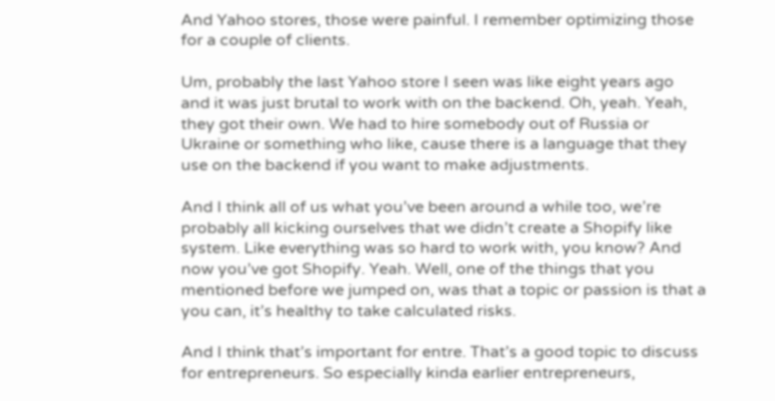And Yahoo stores, those were painful. I remember optimizing those for a couple of clients.

Um, probably the last Yahoo store I seen was like eight years ago and it was just brutal to work with on the backend. Oh, yeah. Yeah, they got their own. We had to hire somebody out of Russia or Ukraine or something who like, cause there is a language that they use on the backend if you want to make adjustments.

And I think all of us what you’ve been around a while too, we’re probably all kicking ourselves that we didn’t create a Shopify like system. Like everything was so hard to work with, you know? And now you’ve got Shopify. Yeah. Well, one of the things that you mentioned before we jumped on, was that a topic or passion is that a you can, it’s healthy to take calculated risks.

And I think that’s important for entre. That’s a good topic to discuss for entrepreneurs. So especially kinda earlier entrepreneurs,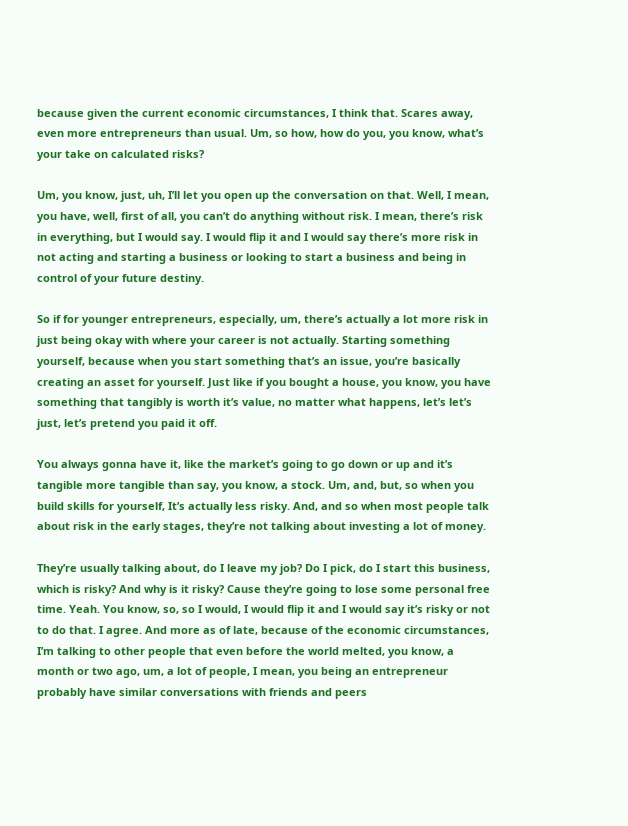because given the current economic circumstances, I think that. Scares away, even more entrepreneurs than usual. Um, so how, how do you, you know, what’s your take on calculated risks?

Um, you know, just, uh, I’ll let you open up the conversation on that. Well, I mean, you have, well, first of all, you can’t do anything without risk. I mean, there’s risk in everything, but I would say. I would flip it and I would say there’s more risk in not acting and starting a business or looking to start a business and being in control of your future destiny.

So if for younger entrepreneurs, especially, um, there’s actually a lot more risk in just being okay with where your career is not actually. Starting something yourself, because when you start something that’s an issue, you’re basically creating an asset for yourself. Just like if you bought a house, you know, you have something that tangibly is worth it’s value, no matter what happens, let’s let’s just, let’s pretend you paid it off.

You always gonna have it, like the market’s going to go down or up and it’s tangible more tangible than say, you know, a stock. Um, and, but, so when you build skills for yourself, It’s actually less risky. And, and so when most people talk about risk in the early stages, they’re not talking about investing a lot of money.

They’re usually talking about, do I leave my job? Do I pick, do I start this business, which is risky? And why is it risky? Cause they’re going to lose some personal free time. Yeah. You know, so, so I would, I would flip it and I would say it’s risky or not to do that. I agree. And more as of late, because of the economic circumstances, I’m talking to other people that even before the world melted, you know, a month or two ago, um, a lot of people, I mean, you being an entrepreneur probably have similar conversations with friends and peers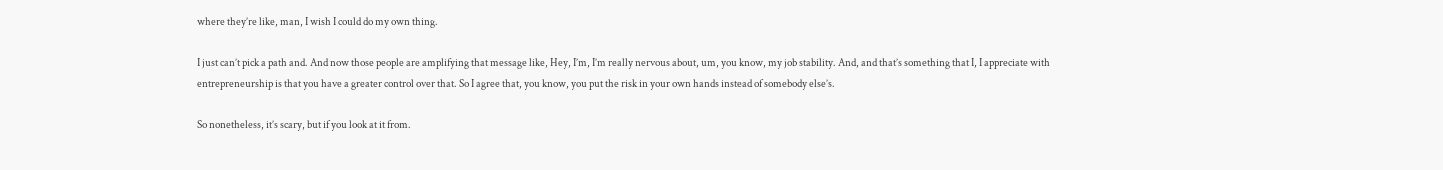where they’re like, man, I wish I could do my own thing.

I just can’t pick a path and. And now those people are amplifying that message like, Hey, I’m, I’m really nervous about, um, you know, my job stability. And, and that’s something that I, I appreciate with entrepreneurship is that you have a greater control over that. So I agree that, you know, you put the risk in your own hands instead of somebody else’s.

So nonetheless, it’s scary, but if you look at it from.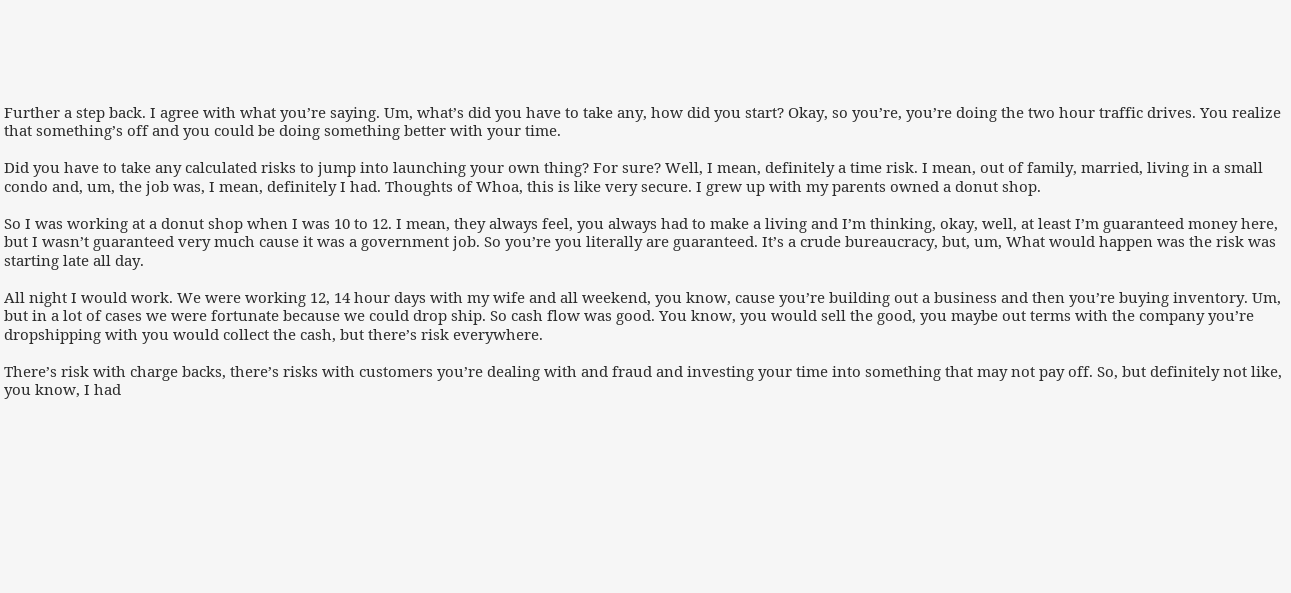Further a step back. I agree with what you’re saying. Um, what’s did you have to take any, how did you start? Okay, so you’re, you’re doing the two hour traffic drives. You realize that something’s off and you could be doing something better with your time.

Did you have to take any calculated risks to jump into launching your own thing? For sure? Well, I mean, definitely a time risk. I mean, out of family, married, living in a small condo and, um, the job was, I mean, definitely I had. Thoughts of Whoa, this is like very secure. I grew up with my parents owned a donut shop.

So I was working at a donut shop when I was 10 to 12. I mean, they always feel, you always had to make a living and I’m thinking, okay, well, at least I’m guaranteed money here, but I wasn’t guaranteed very much cause it was a government job. So you’re you literally are guaranteed. It’s a crude bureaucracy, but, um, What would happen was the risk was starting late all day.

All night I would work. We were working 12, 14 hour days with my wife and all weekend, you know, cause you’re building out a business and then you’re buying inventory. Um, but in a lot of cases we were fortunate because we could drop ship. So cash flow was good. You know, you would sell the good, you maybe out terms with the company you’re dropshipping with you would collect the cash, but there’s risk everywhere.

There’s risk with charge backs, there’s risks with customers you’re dealing with and fraud and investing your time into something that may not pay off. So, but definitely not like, you know, I had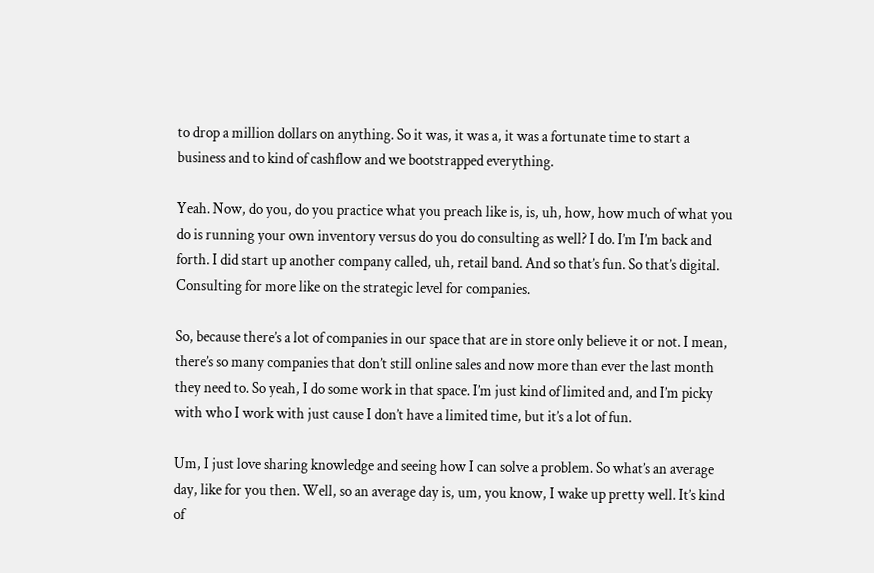to drop a million dollars on anything. So it was, it was a, it was a fortunate time to start a business and to kind of cashflow and we bootstrapped everything.

Yeah. Now, do you, do you practice what you preach like is, is, uh, how, how much of what you do is running your own inventory versus do you do consulting as well? I do. I’m I’m back and forth. I did start up another company called, uh, retail band. And so that’s fun. So that’s digital. Consulting for more like on the strategic level for companies.

So, because there’s a lot of companies in our space that are in store only believe it or not. I mean, there’s so many companies that don’t still online sales and now more than ever the last month they need to. So yeah, I do some work in that space. I’m just kind of limited and, and I’m picky with who I work with just cause I don’t have a limited time, but it’s a lot of fun.

Um, I just love sharing knowledge and seeing how I can solve a problem. So what’s an average day, like for you then. Well, so an average day is, um, you know, I wake up pretty well. It’s kind of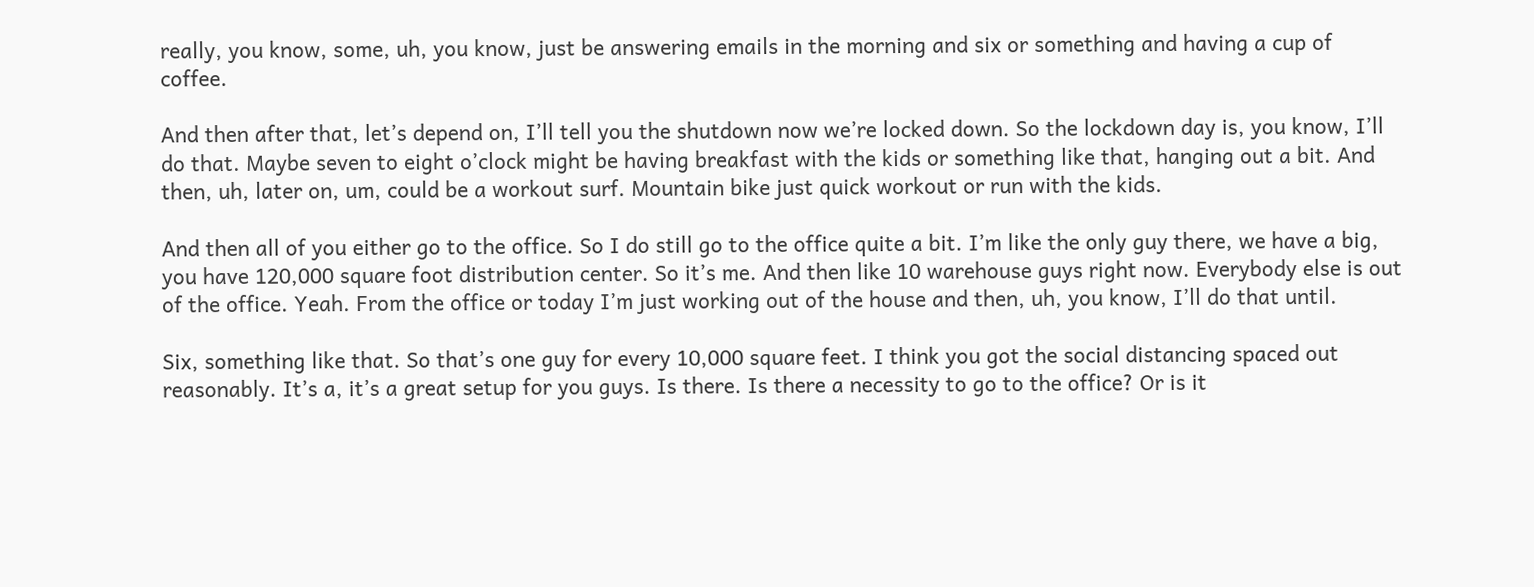really, you know, some, uh, you know, just be answering emails in the morning and six or something and having a cup of coffee.

And then after that, let’s depend on, I’ll tell you the shutdown now we’re locked down. So the lockdown day is, you know, I’ll do that. Maybe seven to eight o’clock might be having breakfast with the kids or something like that, hanging out a bit. And then, uh, later on, um, could be a workout surf. Mountain bike just quick workout or run with the kids.

And then all of you either go to the office. So I do still go to the office quite a bit. I’m like the only guy there, we have a big, you have 120,000 square foot distribution center. So it’s me. And then like 10 warehouse guys right now. Everybody else is out of the office. Yeah. From the office or today I’m just working out of the house and then, uh, you know, I’ll do that until.

Six, something like that. So that’s one guy for every 10,000 square feet. I think you got the social distancing spaced out reasonably. It’s a, it’s a great setup for you guys. Is there. Is there a necessity to go to the office? Or is it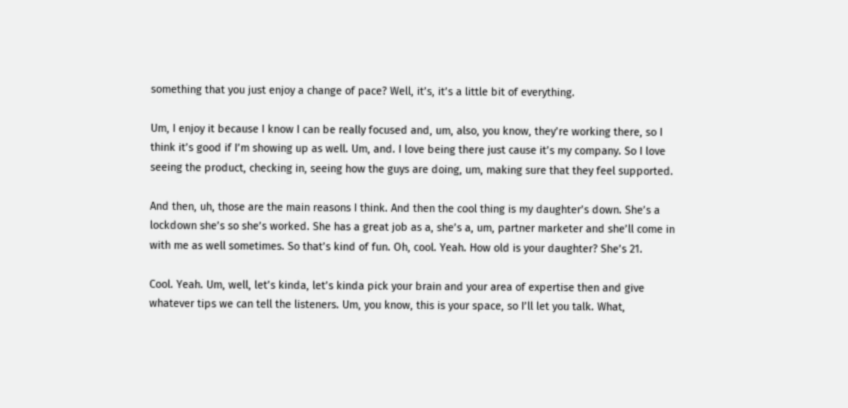something that you just enjoy a change of pace? Well, it’s, it’s a little bit of everything.

Um, I enjoy it because I know I can be really focused and, um, also, you know, they’re working there, so I think it’s good if I’m showing up as well. Um, and. I love being there just cause it’s my company. So I love seeing the product, checking in, seeing how the guys are doing, um, making sure that they feel supported.

And then, uh, those are the main reasons I think. And then the cool thing is my daughter’s down. She’s a lockdown she’s so she’s worked. She has a great job as a, she’s a, um, partner marketer and she’ll come in with me as well sometimes. So that’s kind of fun. Oh, cool. Yeah. How old is your daughter? She’s 21.

Cool. Yeah. Um, well, let’s kinda, let’s kinda pick your brain and your area of expertise then and give whatever tips we can tell the listeners. Um, you know, this is your space, so I’ll let you talk. What,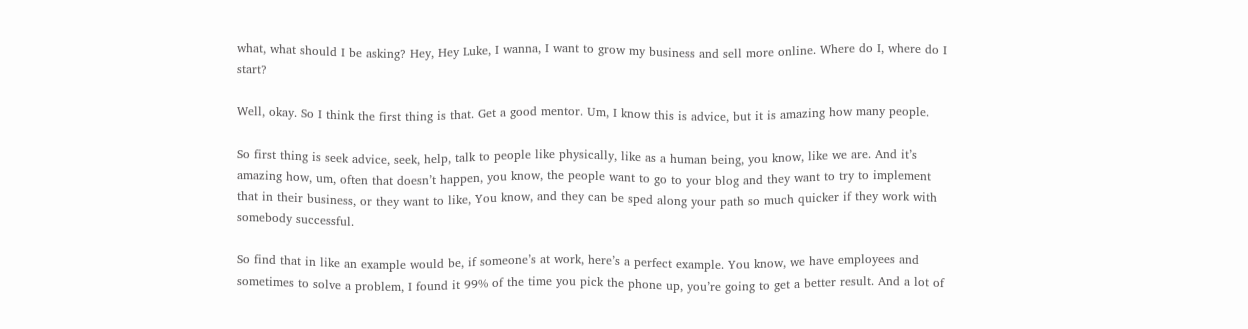what, what should I be asking? Hey, Hey Luke, I wanna, I want to grow my business and sell more online. Where do I, where do I start?

Well, okay. So I think the first thing is that. Get a good mentor. Um, I know this is advice, but it is amazing how many people.

So first thing is seek advice, seek, help, talk to people like physically, like as a human being, you know, like we are. And it’s amazing how, um, often that doesn’t happen, you know, the people want to go to your blog and they want to try to implement that in their business, or they want to like, You know, and they can be sped along your path so much quicker if they work with somebody successful.

So find that in like an example would be, if someone’s at work, here’s a perfect example. You know, we have employees and sometimes to solve a problem, I found it 99% of the time you pick the phone up, you’re going to get a better result. And a lot of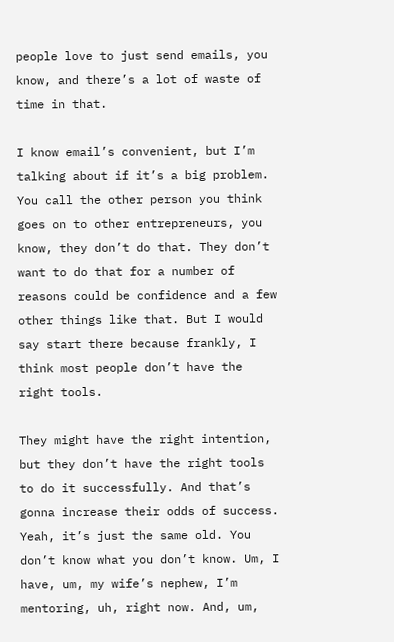people love to just send emails, you know, and there’s a lot of waste of time in that.

I know email’s convenient, but I’m talking about if it’s a big problem. You call the other person you think goes on to other entrepreneurs, you know, they don’t do that. They don’t want to do that for a number of reasons could be confidence and a few other things like that. But I would say start there because frankly, I think most people don’t have the right tools.

They might have the right intention, but they don’t have the right tools to do it successfully. And that’s gonna increase their odds of success. Yeah, it’s just the same old. You don’t know what you don’t know. Um, I have, um, my wife’s nephew, I’m mentoring, uh, right now. And, um,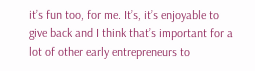it’s fun too, for me. It’s, it’s enjoyable to give back and I think that’s important for a lot of other early entrepreneurs to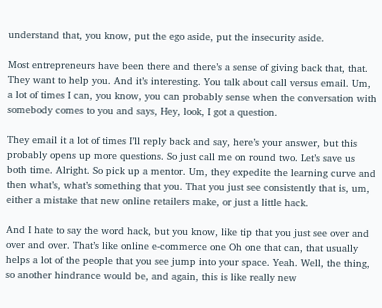understand that, you know, put the ego aside, put the insecurity aside.

Most entrepreneurs have been there and there’s a sense of giving back that, that. They want to help you. And it’s interesting. You talk about call versus email. Um, a lot of times I can, you know, you can probably sense when the conversation with somebody comes to you and says, Hey, look, I got a question.

They email it a lot of times I’ll reply back and say, here’s your answer, but this probably opens up more questions. So just call me on round two. Let’s save us both time. Alright. So pick up a mentor. Um, they expedite the learning curve and then what’s, what’s something that you. That you just see consistently that is, um, either a mistake that new online retailers make, or just a little hack.

And I hate to say the word hack, but you know, like tip that you just see over and over and over. That’s like online e-commerce one Oh one that can, that usually helps a lot of the people that you see jump into your space. Yeah. Well, the thing, so another hindrance would be, and again, this is like really new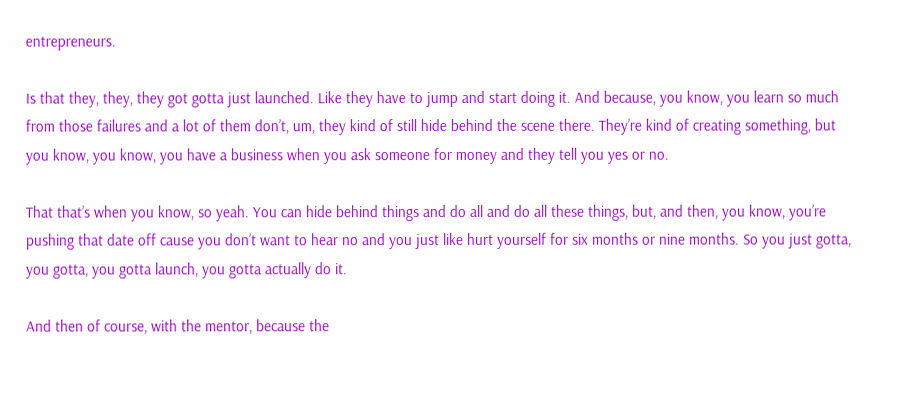entrepreneurs.

Is that they, they, they got gotta just launched. Like they have to jump and start doing it. And because, you know, you learn so much from those failures and a lot of them don’t, um, they kind of still hide behind the scene there. They’re kind of creating something, but you know, you know, you have a business when you ask someone for money and they tell you yes or no.

That that’s when you know, so yeah. You can hide behind things and do all and do all these things, but, and then, you know, you’re pushing that date off cause you don’t want to hear no and you just like hurt yourself for six months or nine months. So you just gotta, you gotta, you gotta launch, you gotta actually do it.

And then of course, with the mentor, because the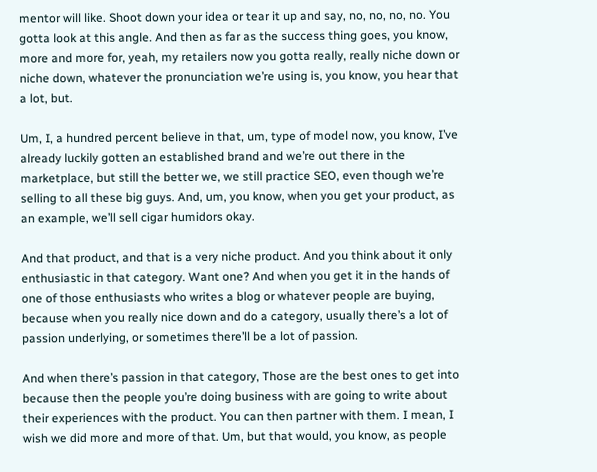mentor will like. Shoot down your idea or tear it up and say, no, no, no, no. You gotta look at this angle. And then as far as the success thing goes, you know, more and more for, yeah, my retailers now you gotta really, really niche down or niche down, whatever the pronunciation we’re using is, you know, you hear that a lot, but.

Um, I, a hundred percent believe in that, um, type of model now, you know, I’ve already luckily gotten an established brand and we’re out there in the marketplace, but still the better we, we still practice SEO, even though we’re selling to all these big guys. And, um, you know, when you get your product, as an example, we’ll sell cigar humidors okay.

And that product, and that is a very niche product. And you think about it only enthusiastic in that category. Want one? And when you get it in the hands of one of those enthusiasts who writes a blog or whatever people are buying, because when you really nice down and do a category, usually there’s a lot of passion underlying, or sometimes there’ll be a lot of passion.

And when there’s passion in that category, Those are the best ones to get into because then the people you’re doing business with are going to write about their experiences with the product. You can then partner with them. I mean, I wish we did more and more of that. Um, but that would, you know, as people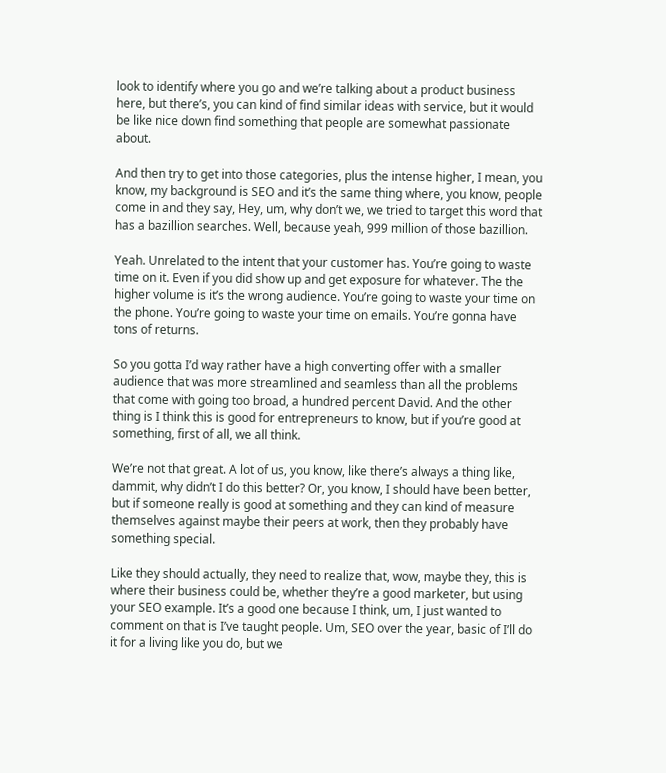look to identify where you go and we’re talking about a product business here, but there’s, you can kind of find similar ideas with service, but it would be like nice down find something that people are somewhat passionate about.

And then try to get into those categories, plus the intense higher, I mean, you know, my background is SEO and it’s the same thing where, you know, people come in and they say, Hey, um, why don’t we, we tried to target this word that has a bazillion searches. Well, because yeah, 999 million of those bazillion.

Yeah. Unrelated to the intent that your customer has. You’re going to waste time on it. Even if you did show up and get exposure for whatever. The the higher volume is it’s the wrong audience. You’re going to waste your time on the phone. You’re going to waste your time on emails. You’re gonna have tons of returns.

So you gotta I’d way rather have a high converting offer with a smaller audience that was more streamlined and seamless than all the problems that come with going too broad, a hundred percent David. And the other thing is I think this is good for entrepreneurs to know, but if you’re good at something, first of all, we all think.

We’re not that great. A lot of us, you know, like there’s always a thing like, dammit, why didn’t I do this better? Or, you know, I should have been better, but if someone really is good at something and they can kind of measure themselves against maybe their peers at work, then they probably have something special.

Like they should actually, they need to realize that, wow, maybe they, this is where their business could be, whether they’re a good marketer, but using your SEO example. It’s a good one because I think, um, I just wanted to comment on that is I’ve taught people. Um, SEO over the year, basic of I’ll do it for a living like you do, but we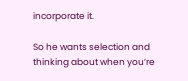incorporate it.

So he wants selection and thinking about when you’re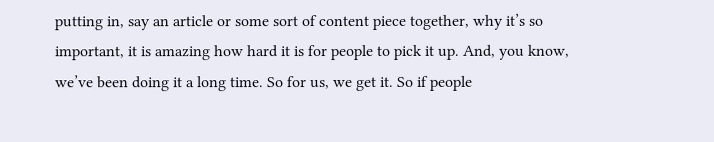putting in, say an article or some sort of content piece together, why it’s so important, it is amazing how hard it is for people to pick it up. And, you know, we’ve been doing it a long time. So for us, we get it. So if people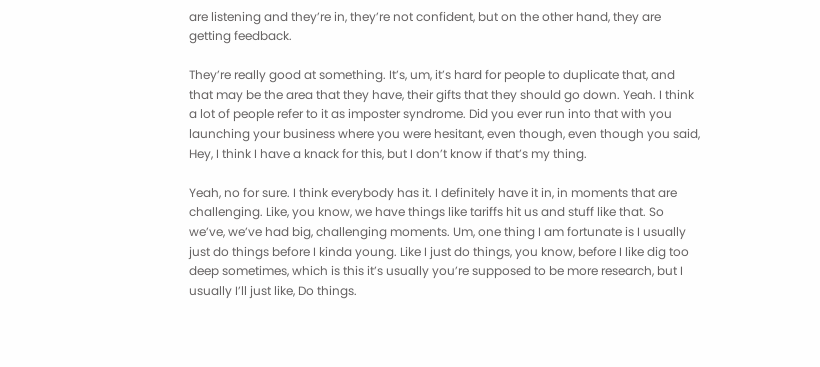are listening and they’re in, they’re not confident, but on the other hand, they are getting feedback.

They’re really good at something. It’s, um, it’s hard for people to duplicate that, and that may be the area that they have, their gifts that they should go down. Yeah. I think a lot of people refer to it as imposter syndrome. Did you ever run into that with you launching your business where you were hesitant, even though, even though you said, Hey, I think I have a knack for this, but I don’t know if that’s my thing.

Yeah, no for sure. I think everybody has it. I definitely have it in, in moments that are challenging. Like, you know, we have things like tariffs hit us and stuff like that. So we’ve, we’ve had big, challenging moments. Um, one thing I am fortunate is I usually just do things before I kinda young. Like I just do things, you know, before I like dig too deep sometimes, which is this it’s usually you’re supposed to be more research, but I usually I’ll just like, Do things.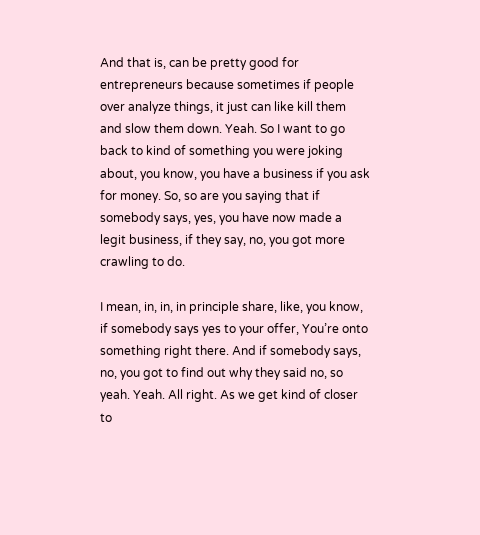And that is, can be pretty good for entrepreneurs because sometimes if people over analyze things, it just can like kill them and slow them down. Yeah. So I want to go back to kind of something you were joking about, you know, you have a business if you ask for money. So, so are you saying that if somebody says, yes, you have now made a legit business, if they say, no, you got more crawling to do.

I mean, in, in, in principle share, like, you know, if somebody says yes to your offer, You’re onto something right there. And if somebody says, no, you got to find out why they said no, so yeah. Yeah. All right. As we get kind of closer to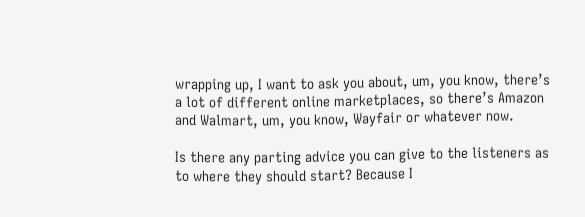wrapping up, I want to ask you about, um, you know, there’s a lot of different online marketplaces, so there’s Amazon and Walmart, um, you know, Wayfair or whatever now.

Is there any parting advice you can give to the listeners as to where they should start? Because I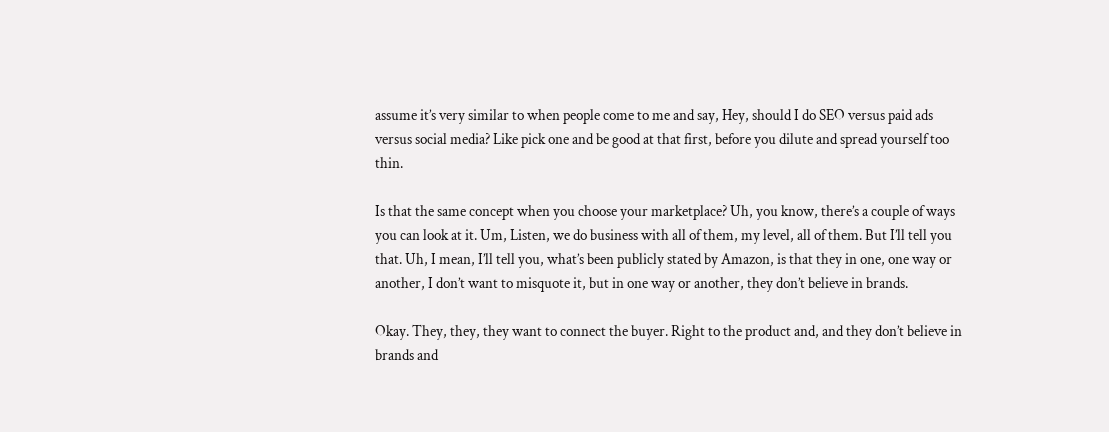assume it’s very similar to when people come to me and say, Hey, should I do SEO versus paid ads versus social media? Like pick one and be good at that first, before you dilute and spread yourself too thin.

Is that the same concept when you choose your marketplace? Uh, you know, there’s a couple of ways you can look at it. Um, Listen, we do business with all of them, my level, all of them. But I’ll tell you that. Uh, I mean, I’ll tell you, what’s been publicly stated by Amazon, is that they in one, one way or another, I don’t want to misquote it, but in one way or another, they don’t believe in brands.

Okay. They, they, they want to connect the buyer. Right to the product and, and they don’t believe in brands and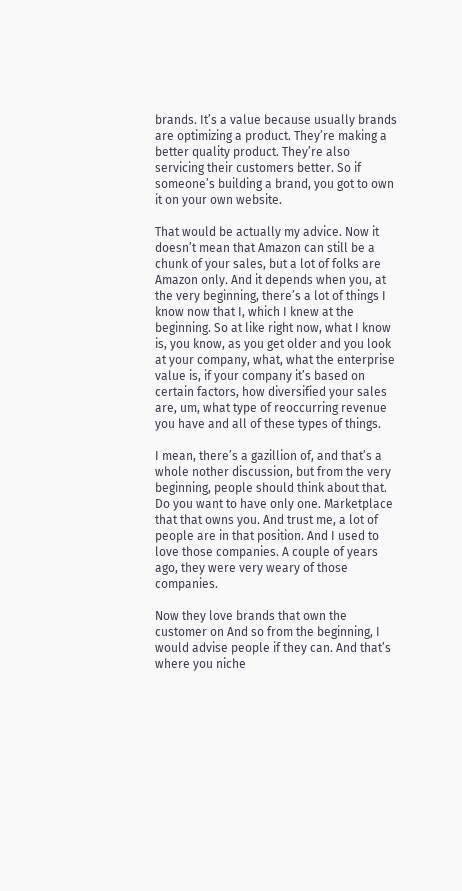brands. It’s a value because usually brands are optimizing a product. They’re making a better quality product. They’re also servicing their customers better. So if someone’s building a brand, you got to own it on your own website.

That would be actually my advice. Now it doesn’t mean that Amazon can still be a chunk of your sales, but a lot of folks are Amazon only. And it depends when you, at the very beginning, there’s a lot of things I know now that I, which I knew at the beginning. So at like right now, what I know is, you know, as you get older and you look at your company, what, what the enterprise value is, if your company it’s based on certain factors, how diversified your sales are, um, what type of reoccurring revenue you have and all of these types of things.

I mean, there’s a gazillion of, and that’s a whole nother discussion, but from the very beginning, people should think about that. Do you want to have only one. Marketplace that that owns you. And trust me, a lot of people are in that position. And I used to love those companies. A couple of years ago, they were very weary of those companies.

Now they love brands that own the customer on And so from the beginning, I would advise people if they can. And that’s where you niche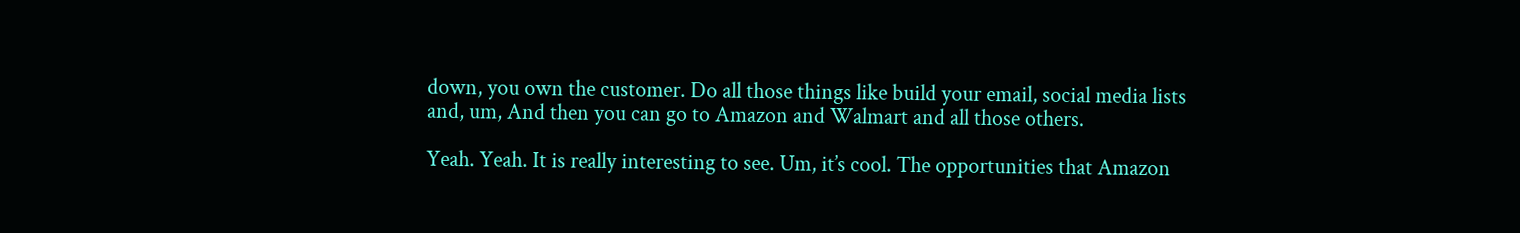down, you own the customer. Do all those things like build your email, social media lists and, um, And then you can go to Amazon and Walmart and all those others.

Yeah. Yeah. It is really interesting to see. Um, it’s cool. The opportunities that Amazon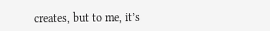creates, but to me, it’s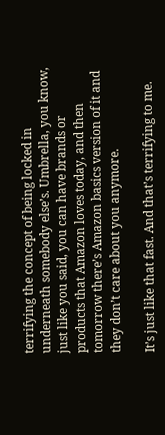terrifying the concept of being locked in underneath somebody else’s. Umbrella, you know, just like you said, you can have brands or products that Amazon loves today, and then tomorrow there’s Amazon basics version of it and they don’t care about you anymore.

It’s just like that fast. And that’s terrifying to me.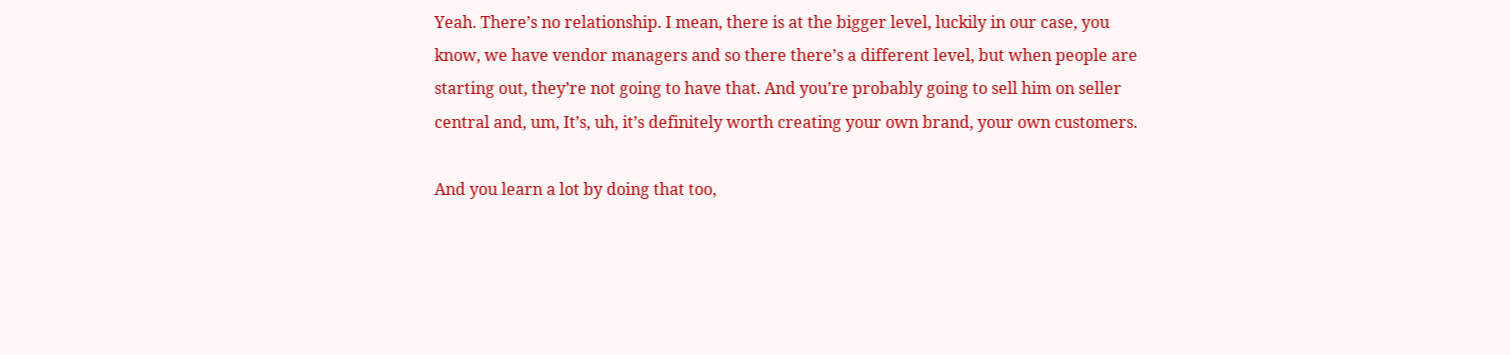Yeah. There’s no relationship. I mean, there is at the bigger level, luckily in our case, you know, we have vendor managers and so there there’s a different level, but when people are starting out, they’re not going to have that. And you’re probably going to sell him on seller central and, um, It’s, uh, it’s definitely worth creating your own brand, your own customers.

And you learn a lot by doing that too,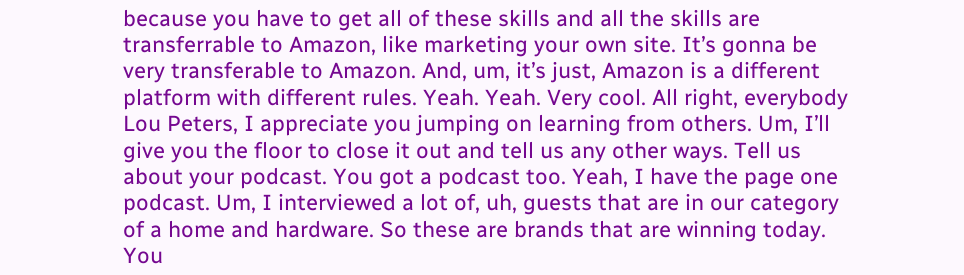because you have to get all of these skills and all the skills are transferrable to Amazon, like marketing your own site. It’s gonna be very transferable to Amazon. And, um, it’s just, Amazon is a different platform with different rules. Yeah. Yeah. Very cool. All right, everybody Lou Peters, I appreciate you jumping on learning from others. Um, I’ll give you the floor to close it out and tell us any other ways. Tell us about your podcast. You got a podcast too. Yeah, I have the page one podcast. Um, I interviewed a lot of, uh, guests that are in our category of a home and hardware. So these are brands that are winning today. You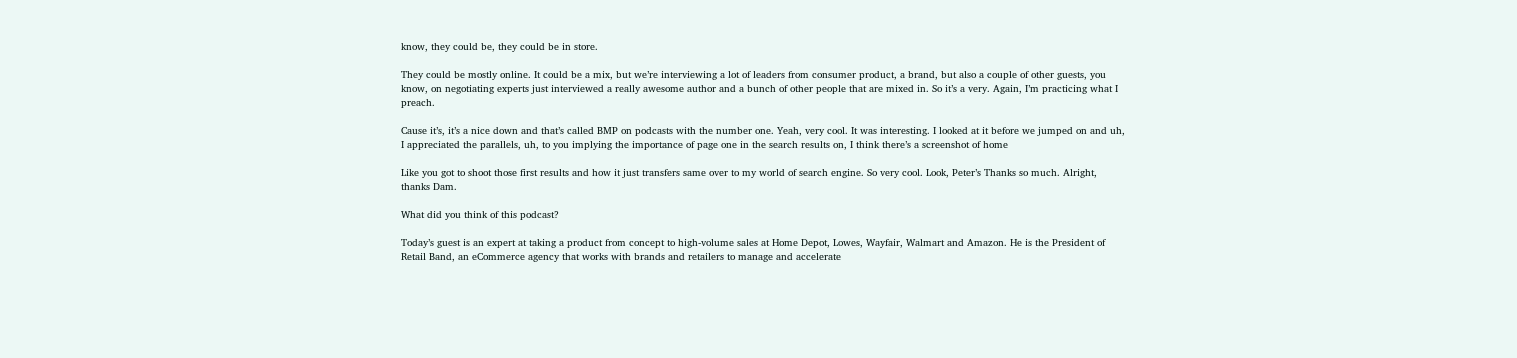know, they could be, they could be in store.

They could be mostly online. It could be a mix, but we’re interviewing a lot of leaders from consumer product, a brand, but also a couple of other guests, you know, on negotiating experts just interviewed a really awesome author and a bunch of other people that are mixed in. So it’s a very. Again, I’m practicing what I preach.

Cause it’s, it’s a nice down and that’s called BMP on podcasts with the number one. Yeah, very cool. It was interesting. I looked at it before we jumped on and uh, I appreciated the parallels, uh, to you implying the importance of page one in the search results on, I think there’s a screenshot of home

Like you got to shoot those first results and how it just transfers same over to my world of search engine. So very cool. Look, Peter’s Thanks so much. Alright, thanks Dam.

What did you think of this podcast?

Today’s guest is an expert at taking a product from concept to high-volume sales at Home Depot, Lowes, Wayfair, Walmart and Amazon. He is the President of Retail Band, an eCommerce agency that works with brands and retailers to manage and accelerate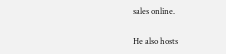sales online.

He also hosts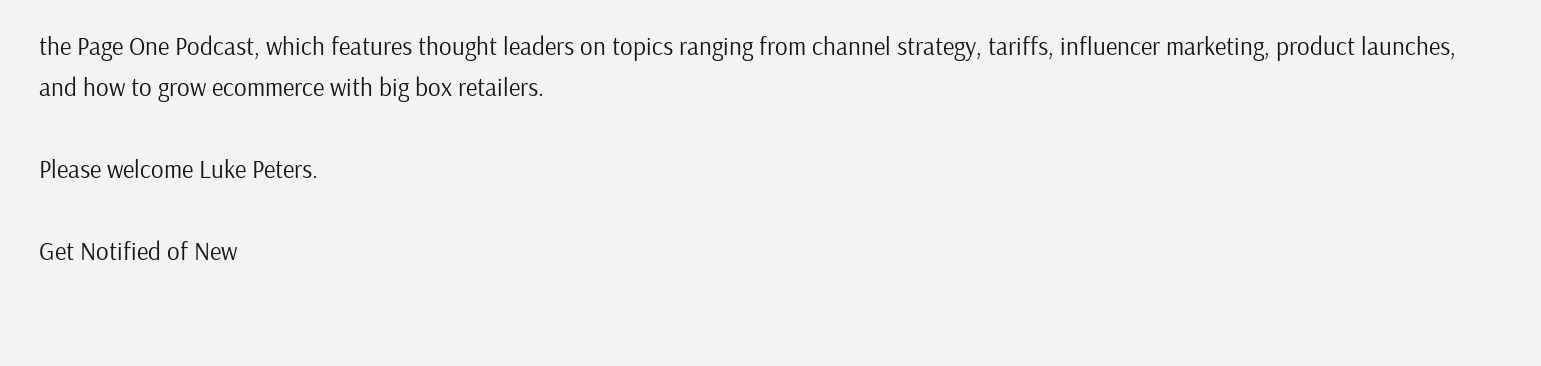the Page One Podcast, which features thought leaders on topics ranging from channel strategy, tariffs, influencer marketing, product launches, and how to grow ecommerce with big box retailers.

Please welcome Luke Peters.

Get Notified of New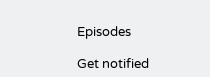Episodes

Get notified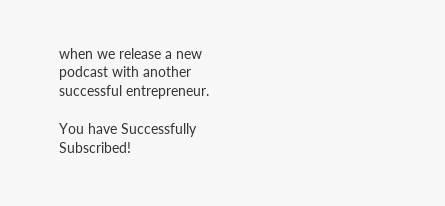when we release a new podcast with another successful entrepreneur.

You have Successfully Subscribed!